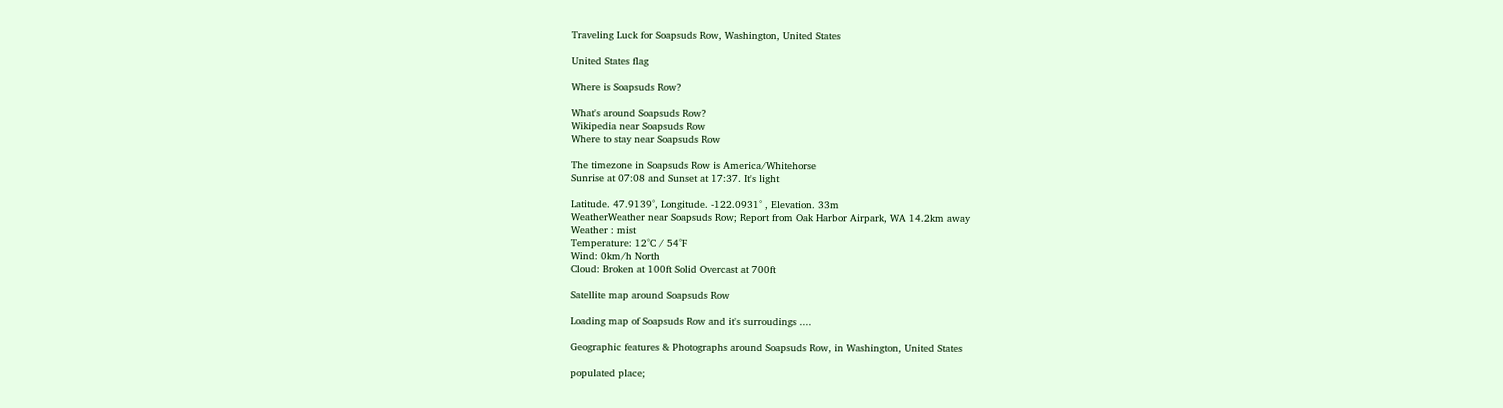Traveling Luck for Soapsuds Row, Washington, United States

United States flag

Where is Soapsuds Row?

What's around Soapsuds Row?
Wikipedia near Soapsuds Row
Where to stay near Soapsuds Row

The timezone in Soapsuds Row is America/Whitehorse
Sunrise at 07:08 and Sunset at 17:37. It's light

Latitude. 47.9139°, Longitude. -122.0931° , Elevation. 33m
WeatherWeather near Soapsuds Row; Report from Oak Harbor Airpark, WA 14.2km away
Weather : mist
Temperature: 12°C / 54°F
Wind: 0km/h North
Cloud: Broken at 100ft Solid Overcast at 700ft

Satellite map around Soapsuds Row

Loading map of Soapsuds Row and it's surroudings ....

Geographic features & Photographs around Soapsuds Row, in Washington, United States

populated place;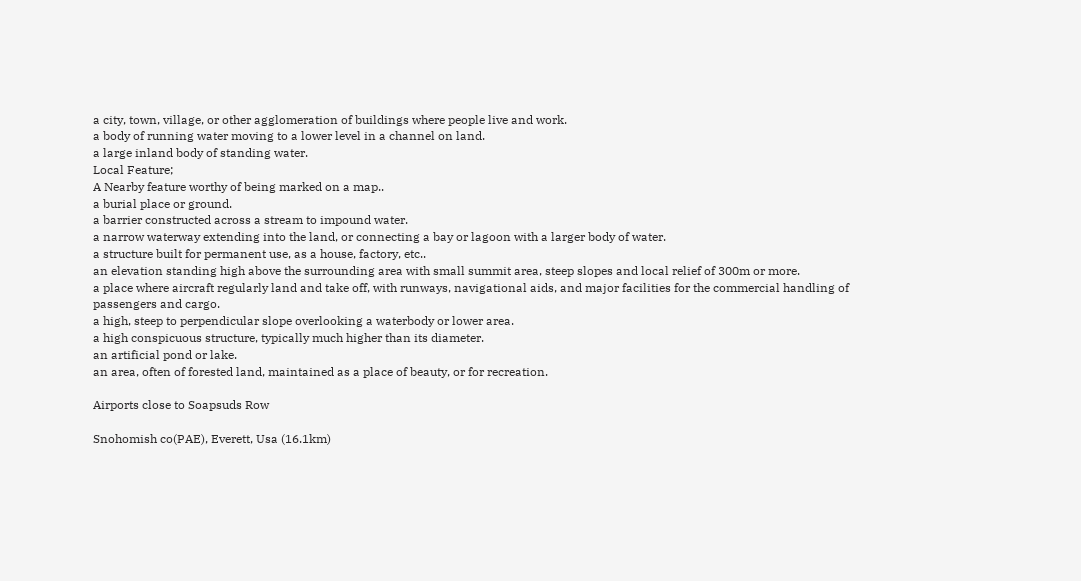a city, town, village, or other agglomeration of buildings where people live and work.
a body of running water moving to a lower level in a channel on land.
a large inland body of standing water.
Local Feature;
A Nearby feature worthy of being marked on a map..
a burial place or ground.
a barrier constructed across a stream to impound water.
a narrow waterway extending into the land, or connecting a bay or lagoon with a larger body of water.
a structure built for permanent use, as a house, factory, etc..
an elevation standing high above the surrounding area with small summit area, steep slopes and local relief of 300m or more.
a place where aircraft regularly land and take off, with runways, navigational aids, and major facilities for the commercial handling of passengers and cargo.
a high, steep to perpendicular slope overlooking a waterbody or lower area.
a high conspicuous structure, typically much higher than its diameter.
an artificial pond or lake.
an area, often of forested land, maintained as a place of beauty, or for recreation.

Airports close to Soapsuds Row

Snohomish co(PAE), Everett, Usa (16.1km)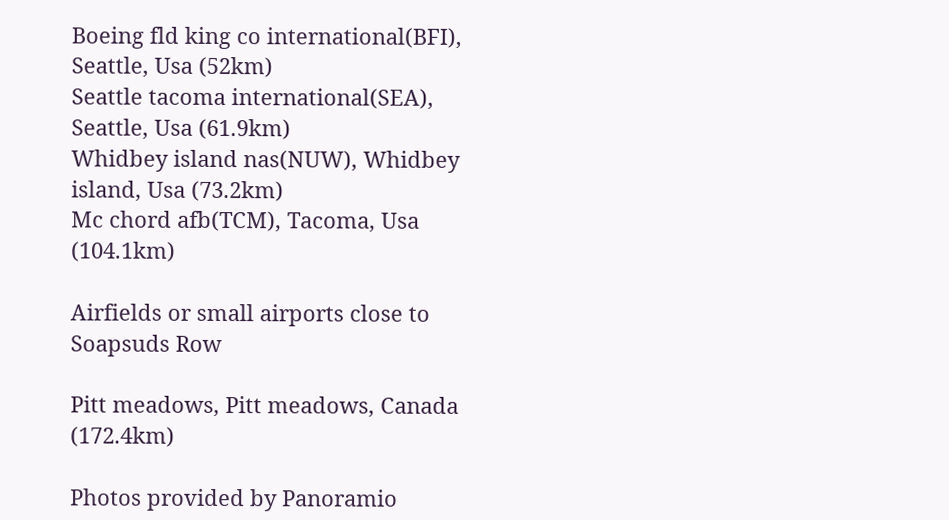Boeing fld king co international(BFI), Seattle, Usa (52km)
Seattle tacoma international(SEA), Seattle, Usa (61.9km)
Whidbey island nas(NUW), Whidbey island, Usa (73.2km)
Mc chord afb(TCM), Tacoma, Usa (104.1km)

Airfields or small airports close to Soapsuds Row

Pitt meadows, Pitt meadows, Canada (172.4km)

Photos provided by Panoramio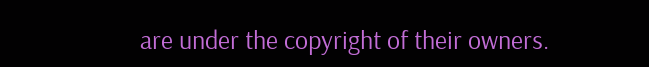are under the copyright of their owners.